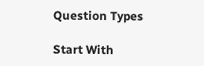Question Types

Start With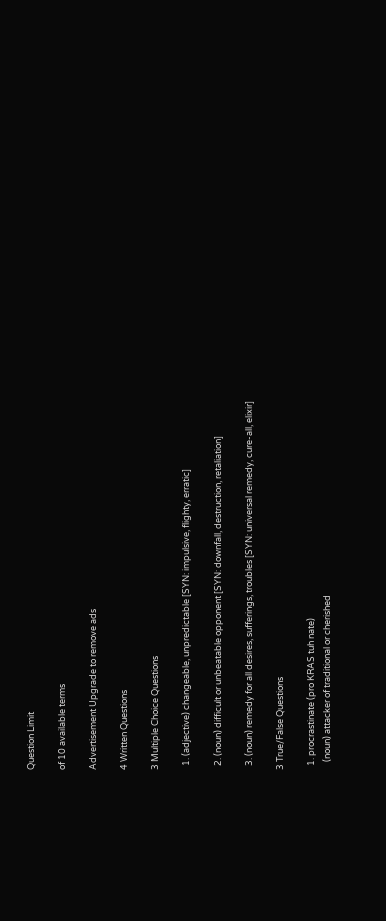Question Limit

of 10 available terms

Advertisement Upgrade to remove ads

4 Written Questions

3 Multiple Choice Questions

  1. (adjective) changeable, unpredictable [SYN: impulsive, flighty, erratic]

  2. (noun) difficult or unbeatable opponent [SYN: downfall, destruction, retaliation]

  3. (noun) remedy for all desires, sufferings, troubles [SYN: universal remedy, cure-all, elixir]

3 True/False Questions

  1. procrastinate (pro KRAS tuh nate)
    (noun) attacker of traditional or cherished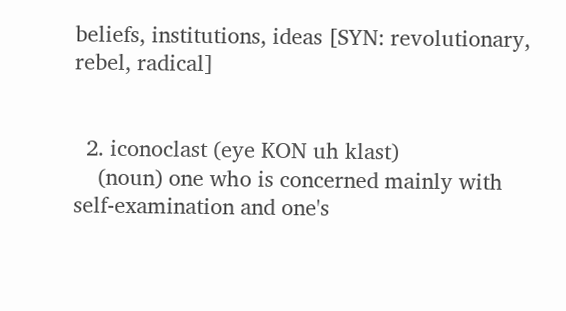beliefs, institutions, ideas [SYN: revolutionary, rebel, radical]


  2. iconoclast (eye KON uh klast)
    (noun) one who is concerned mainly with self-examination and one's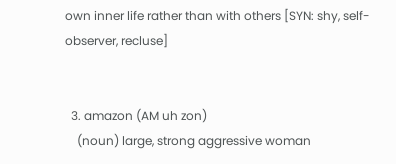own inner life rather than with others [SYN: shy, self-observer, recluse]


  3. amazon (AM uh zon)
    (noun) large, strong aggressive woman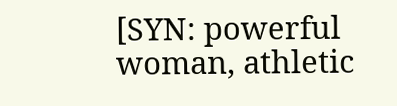[SYN: powerful woman, athletic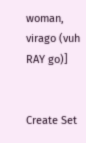woman, virago (vuh RAY go)]


Create Set